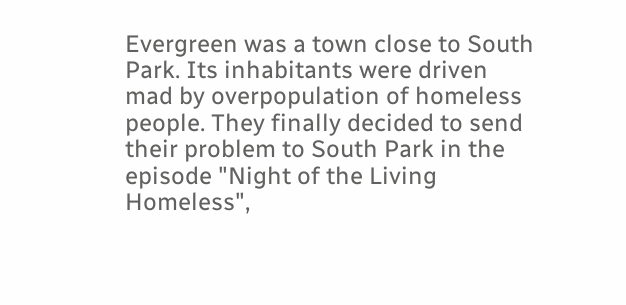Evergreen was a town close to South Park. Its inhabitants were driven mad by overpopulation of homeless people. They finally decided to send their problem to South Park in the episode "Night of the Living Homeless",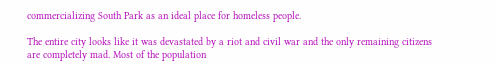commercializing South Park as an ideal place for homeless people.

The entire city looks like it was devastated by a riot and civil war and the only remaining citizens are completely mad. Most of the population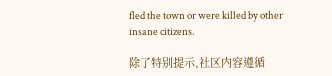fled the town or were killed by other insane citizens.

除了特别提示,社区内容遵循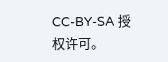CC-BY-SA 授权许可。